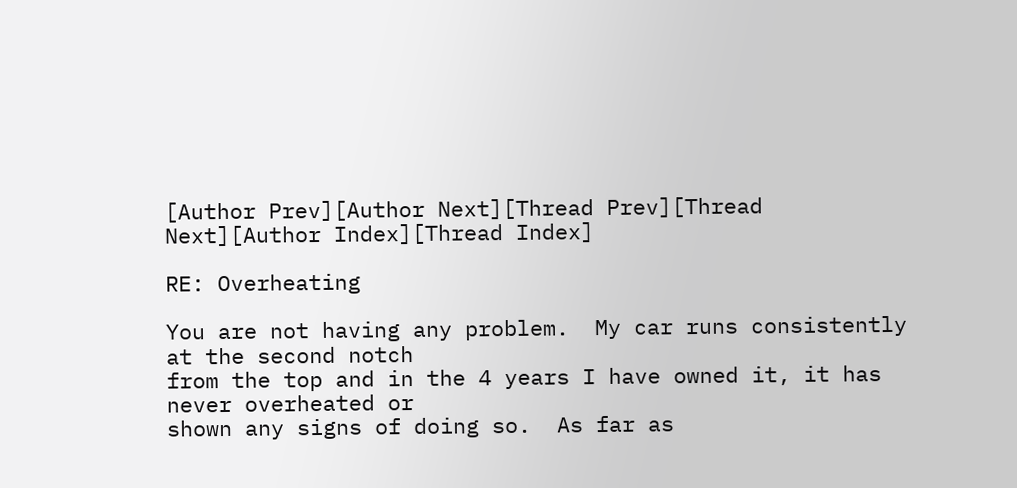[Author Prev][Author Next][Thread Prev][Thread Next][Author Index][Thread Index]

RE: Overheating

You are not having any problem.  My car runs consistently at the second notch
from the top and in the 4 years I have owned it, it has never overheated or
shown any signs of doing so.  As far as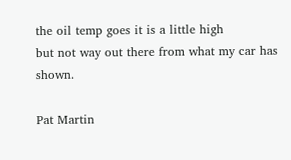the oil temp goes it is a little high
but not way out there from what my car has shown.

Pat Martin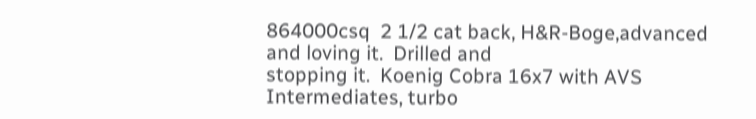864000csq  2 1/2 cat back, H&R-Boge,advanced and loving it.  Drilled and
stopping it.  Koenig Cobra 16x7 with AVS Intermediates, turbo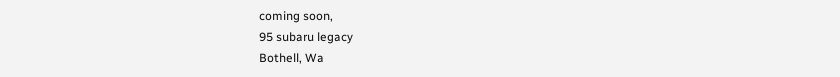coming soon,
95 subaru legacy
Bothell, Wa